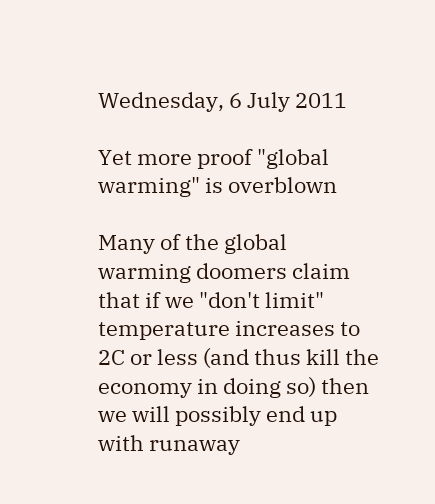Wednesday, 6 July 2011

Yet more proof "global warming" is overblown

Many of the global warming doomers claim that if we "don't limit" temperature increases to 2C or less (and thus kill the economy in doing so) then we will possibly end up with runaway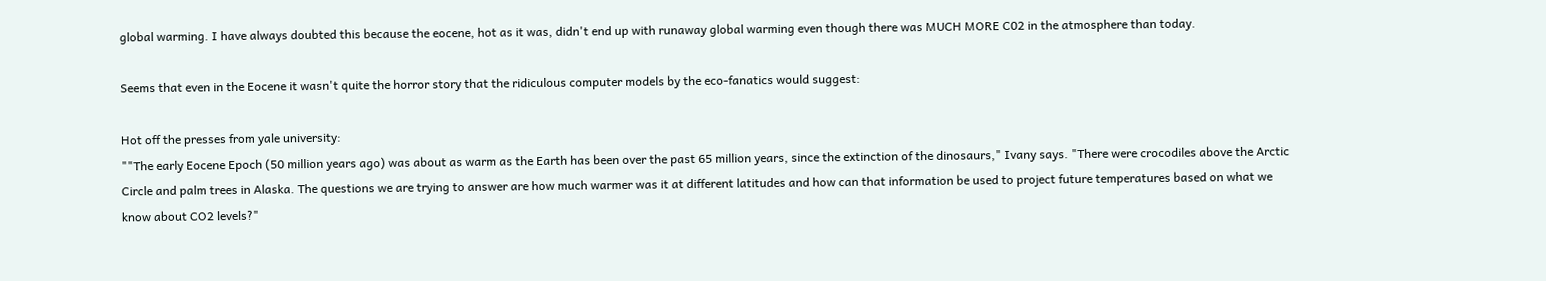global warming. I have always doubted this because the eocene, hot as it was, didn't end up with runaway global warming even though there was MUCH MORE C02 in the atmosphere than today.

Seems that even in the Eocene it wasn't quite the horror story that the ridiculous computer models by the eco-fanatics would suggest:

Hot off the presses from yale university:
""The early Eocene Epoch (50 million years ago) was about as warm as the Earth has been over the past 65 million years, since the extinction of the dinosaurs," Ivany says. "There were crocodiles above the Arctic Circle and palm trees in Alaska. The questions we are trying to answer are how much warmer was it at different latitudes and how can that information be used to project future temperatures based on what we know about CO2 levels?"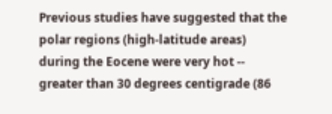Previous studies have suggested that the polar regions (high-latitude areas) during the Eocene were very hot -- greater than 30 degrees centigrade (86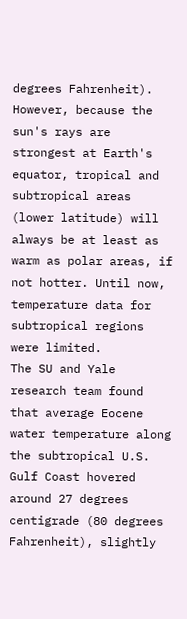degrees Fahrenheit). However, because the sun's rays are strongest at Earth's equator, tropical and subtropical areas (lower latitude) will always be at least as warm as polar areas, if not hotter. Until now, temperature data for subtropical regions were limited.
The SU and Yale research team found that average Eocene water temperature along the subtropical U.S. Gulf Coast hovered around 27 degrees centigrade (80 degrees Fahrenheit), slightly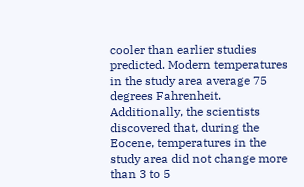cooler than earlier studies predicted. Modern temperatures in the study area average 75 degrees Fahrenheit. Additionally, the scientists discovered that, during the Eocene, temperatures in the study area did not change more than 3 to 5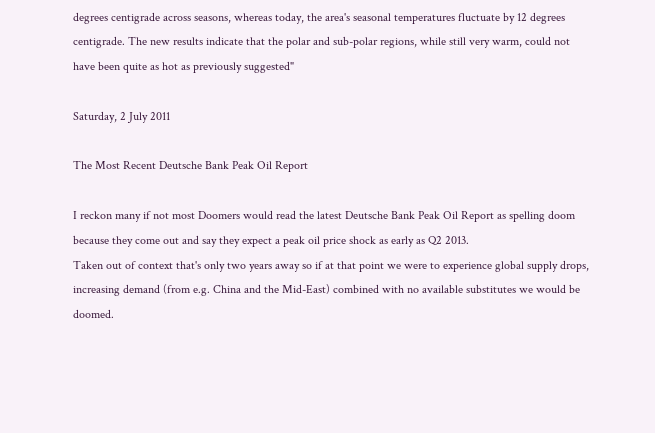degrees centigrade across seasons, whereas today, the area's seasonal temperatures fluctuate by 12 degrees centigrade. The new results indicate that the polar and sub-polar regions, while still very warm, could not have been quite as hot as previously suggested"

Saturday, 2 July 2011

The Most Recent Deutsche Bank Peak Oil Report

I reckon many if not most Doomers would read the latest Deutsche Bank Peak Oil Report as spelling doom because they come out and say they expect a peak oil price shock as early as Q2 2013.
Taken out of context that's only two years away so if at that point we were to experience global supply drops, increasing demand (from e.g. China and the Mid-East) combined with no available substitutes we would be doomed.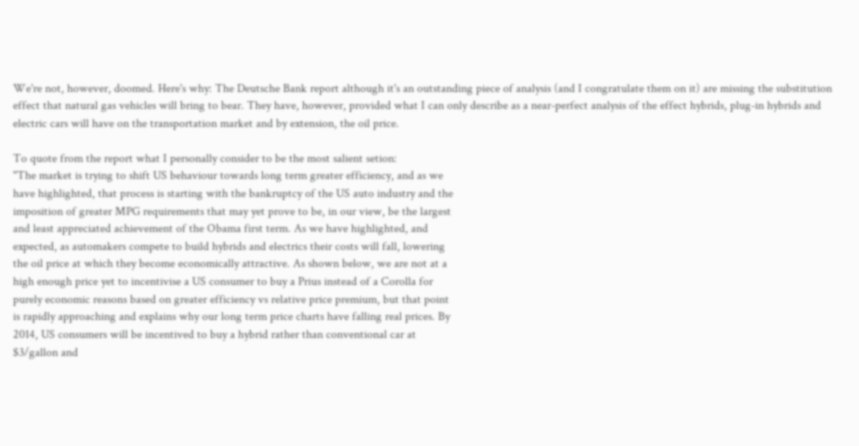We're not, however, doomed. Here's why: The Deutsche Bank report although it's an outstanding piece of analysis (and I congratulate them on it) are missing the substitution effect that natural gas vehicles will bring to bear. They have, however, provided what I can only describe as a near-perfect analysis of the effect hybrids, plug-in hybrids and electric cars will have on the transportation market and by extension, the oil price.

To quote from the report what I personally consider to be the most salient setion:
"The market is trying to shift US behaviour towards long term greater efficiency, and as we
have highlighted, that process is starting with the bankruptcy of the US auto industry and the
imposition of greater MPG requirements that may yet prove to be, in our view, be the largest
and least appreciated achievement of the Obama first term. As we have highlighted, and
expected, as automakers compete to build hybrids and electrics their costs will fall, lowering
the oil price at which they become economically attractive. As shown below, we are not at a
high enough price yet to incentivise a US consumer to buy a Prius instead of a Corolla for
purely economic reasons based on greater efficiency vs relative price premium, but that point
is rapidly approaching and explains why our long term price charts have falling real prices. By
2014, US consumers will be incentived to buy a hybrid rather than conventional car at
$3/gallon and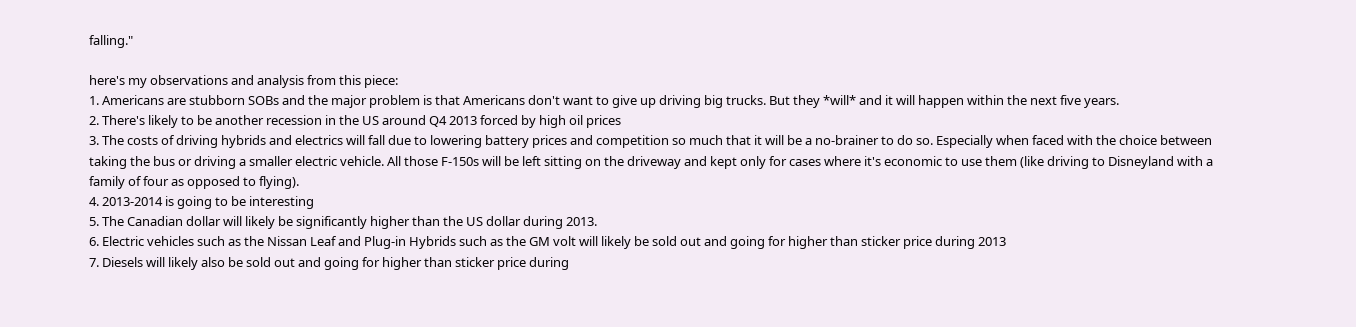falling."

here's my observations and analysis from this piece:
1. Americans are stubborn SOBs and the major problem is that Americans don't want to give up driving big trucks. But they *will* and it will happen within the next five years.
2. There's likely to be another recession in the US around Q4 2013 forced by high oil prices
3. The costs of driving hybrids and electrics will fall due to lowering battery prices and competition so much that it will be a no-brainer to do so. Especially when faced with the choice between taking the bus or driving a smaller electric vehicle. All those F-150s will be left sitting on the driveway and kept only for cases where it's economic to use them (like driving to Disneyland with a family of four as opposed to flying).
4. 2013-2014 is going to be interesting
5. The Canadian dollar will likely be significantly higher than the US dollar during 2013.
6. Electric vehicles such as the Nissan Leaf and Plug-in Hybrids such as the GM volt will likely be sold out and going for higher than sticker price during 2013
7. Diesels will likely also be sold out and going for higher than sticker price during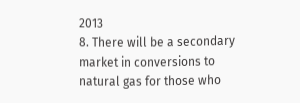2013
8. There will be a secondary market in conversions to natural gas for those who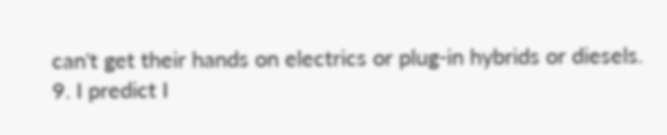can't get their hands on electrics or plug-in hybrids or diesels.
9. I predict I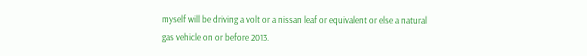myself will be driving a volt or a nissan leaf or equivalent or else a natural gas vehicle on or before 2013.